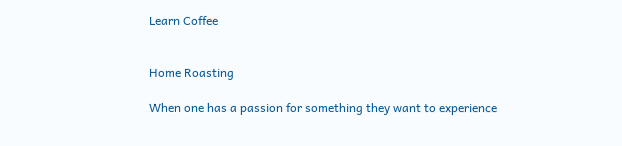Learn Coffee


Home Roasting

When one has a passion for something they want to experience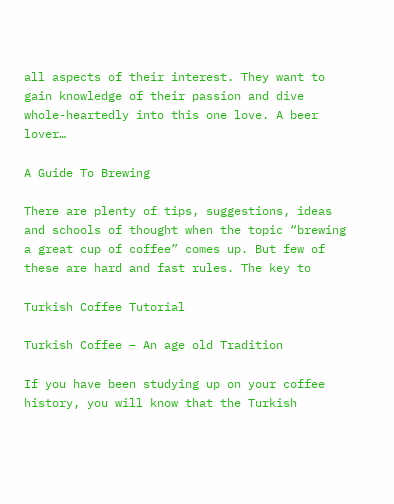all aspects of their interest. They want to gain knowledge of their passion and dive whole-heartedly into this one love. A beer lover…

A Guide To Brewing

There are plenty of tips, suggestions, ideas and schools of thought when the topic “brewing a great cup of coffee” comes up. But few of these are hard and fast rules. The key to

Turkish Coffee Tutorial

Turkish Coffee – An age old Tradition

If you have been studying up on your coffee history, you will know that the Turkish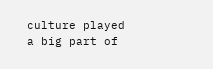culture played a big part of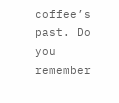coffee’s past. Do you remember